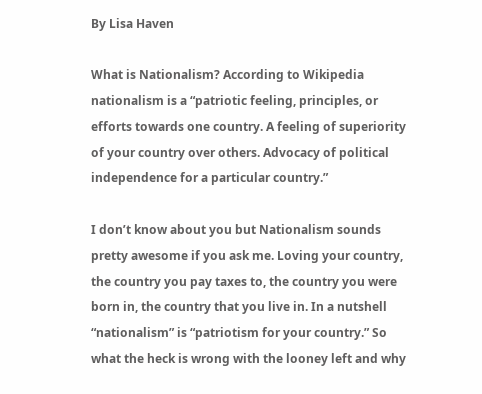By Lisa Haven

What is Nationalism? According to Wikipedia nationalism is a “patriotic feeling, principles, or efforts towards one country. A feeling of superiority of your country over others. Advocacy of political independence for a particular country.”

I don’t know about you but Nationalism sounds pretty awesome if you ask me. Loving your country, the country you pay taxes to, the country you were born in, the country that you live in. In a nutshell “nationalism” is “patriotism for your country.” So what the heck is wrong with the looney left and why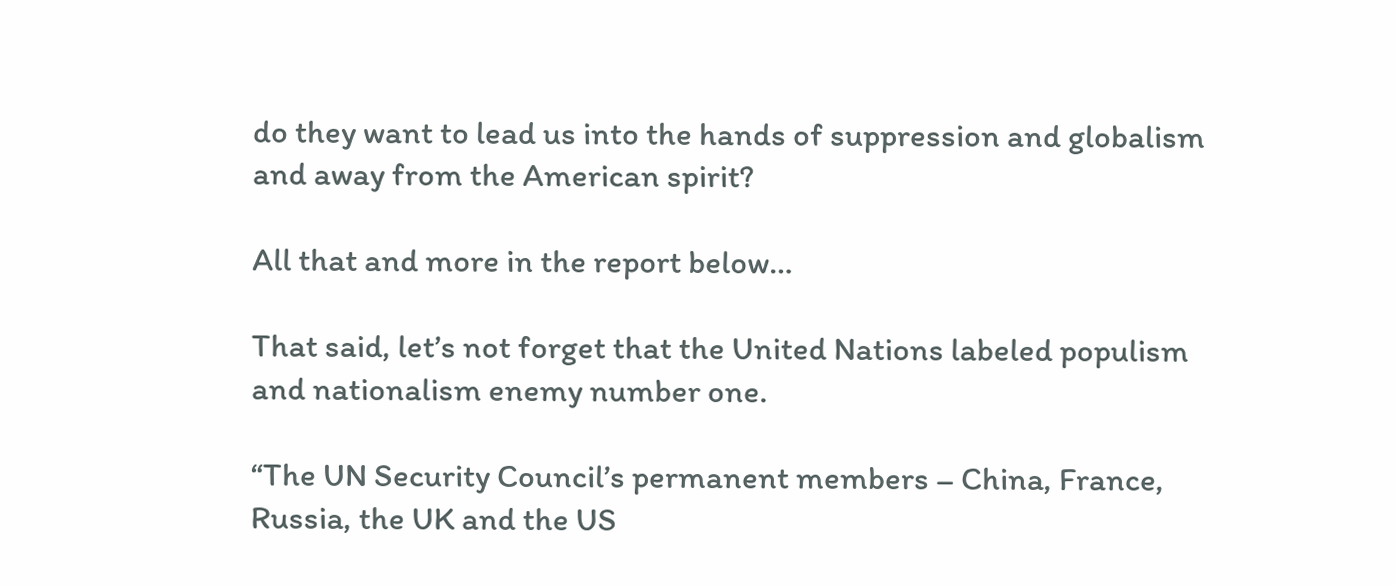do they want to lead us into the hands of suppression and globalism and away from the American spirit?

All that and more in the report below…

That said, let’s not forget that the United Nations labeled populism and nationalism enemy number one.

“The UN Security Council’s permanent members – China, France, Russia, the UK and the US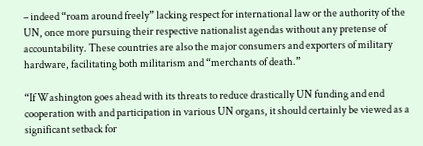– indeed “roam around freely” lacking respect for international law or the authority of the UN, once more pursuing their respective nationalist agendas without any pretense of accountability. These countries are also the major consumers and exporters of military hardware, facilitating both militarism and “merchants of death.”

“If Washington goes ahead with its threats to reduce drastically UN funding and end cooperation with and participation in various UN organs, it should certainly be viewed as a significant setback for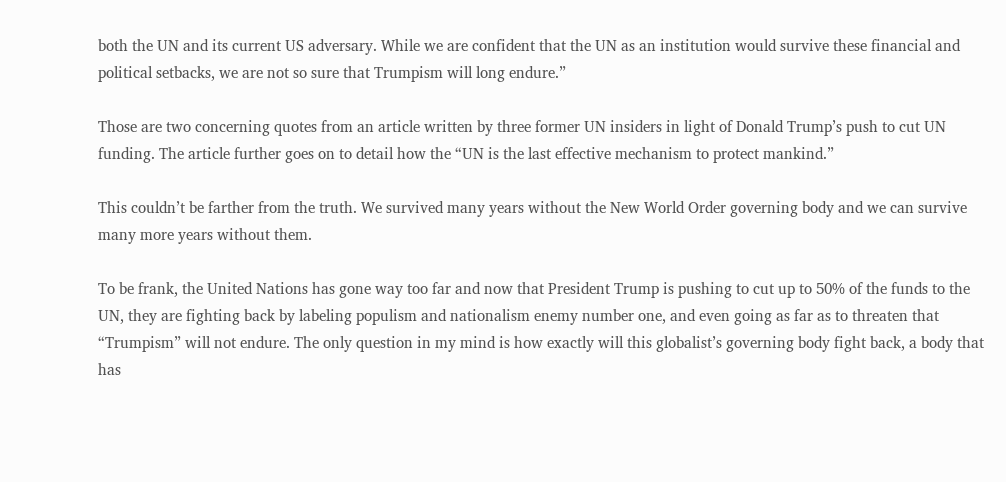both the UN and its current US adversary. While we are confident that the UN as an institution would survive these financial and political setbacks, we are not so sure that Trumpism will long endure.”

Those are two concerning quotes from an article written by three former UN insiders in light of Donald Trump’s push to cut UN funding. The article further goes on to detail how the “UN is the last effective mechanism to protect mankind.”

This couldn’t be farther from the truth. We survived many years without the New World Order governing body and we can survive many more years without them.

To be frank, the United Nations has gone way too far and now that President Trump is pushing to cut up to 50% of the funds to the UN, they are fighting back by labeling populism and nationalism enemy number one, and even going as far as to threaten that “Trumpism” will not endure. The only question in my mind is how exactly will this globalist’s governing body fight back, a body that has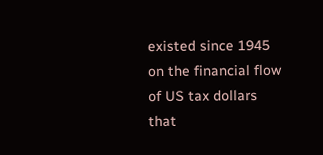existed since 1945 on the financial flow of US tax dollars that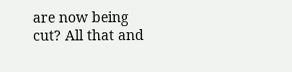are now being cut? All that and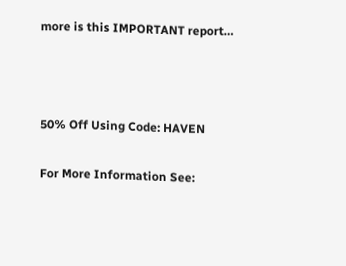more is this IMPORTANT report…



50% Off Using Code: HAVEN

For More Information See: